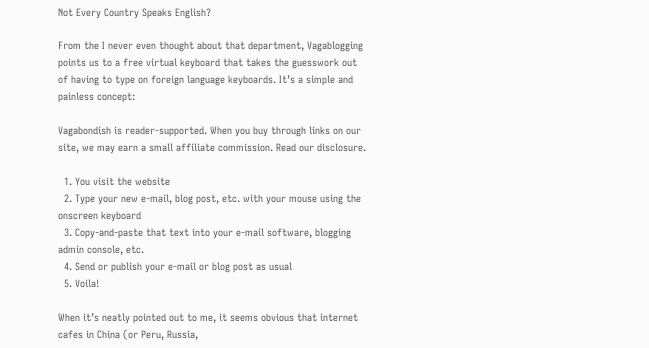Not Every Country Speaks English?

From the I never even thought about that department, Vagablogging points us to a free virtual keyboard that takes the guesswork out of having to type on foreign language keyboards. It’s a simple and painless concept:

Vagabondish is reader-supported. When you buy through links on our site, we may earn a small affiliate commission. Read our disclosure.

  1. You visit the website
  2. Type your new e-mail, blog post, etc. with your mouse using the onscreen keyboard
  3. Copy-and-paste that text into your e-mail software, blogging admin console, etc.
  4. Send or publish your e-mail or blog post as usual
  5. Voila!

When it’s neatly pointed out to me, it seems obvious that internet cafes in China (or Peru, Russia,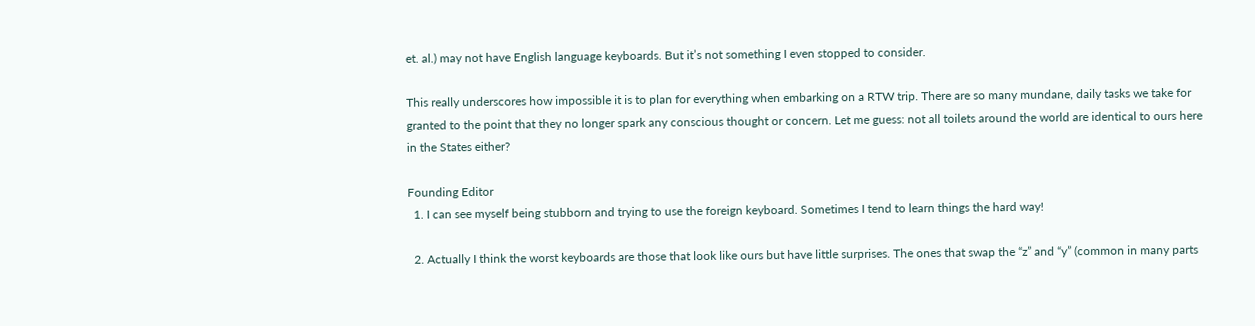et. al.) may not have English language keyboards. But it’s not something I even stopped to consider.

This really underscores how impossible it is to plan for everything when embarking on a RTW trip. There are so many mundane, daily tasks we take for granted to the point that they no longer spark any conscious thought or concern. Let me guess: not all toilets around the world are identical to ours here in the States either?

Founding Editor
  1. I can see myself being stubborn and trying to use the foreign keyboard. Sometimes I tend to learn things the hard way!

  2. Actually I think the worst keyboards are those that look like ours but have little surprises. The ones that swap the “z” and “y” (common in many parts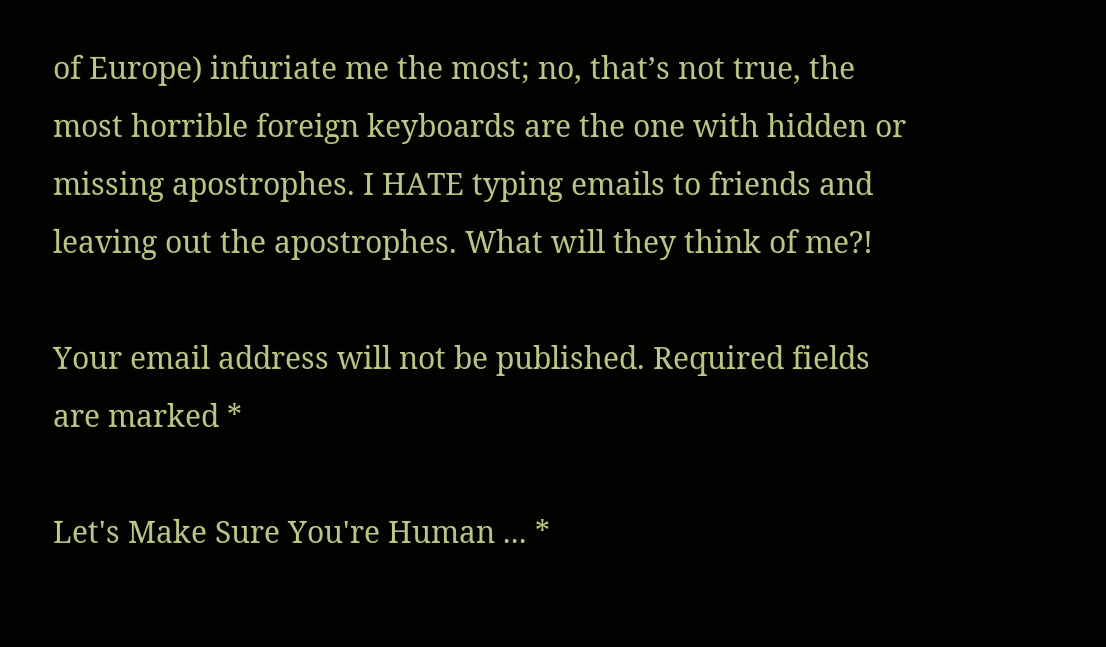of Europe) infuriate me the most; no, that’s not true, the most horrible foreign keyboards are the one with hidden or missing apostrophes. I HATE typing emails to friends and leaving out the apostrophes. What will they think of me?!

Your email address will not be published. Required fields are marked *

Let's Make Sure You're Human ... *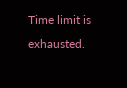Time limit is exhausted.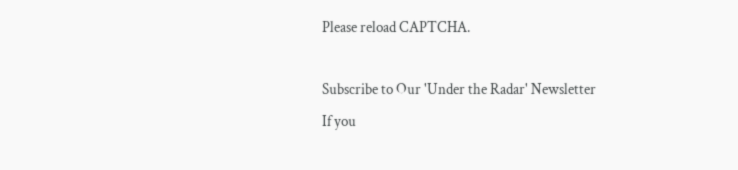Please reload CAPTCHA.

Subscribe to Our 'Under the Radar' Newsletter
If you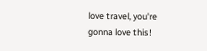love travel, you're gonna love this!